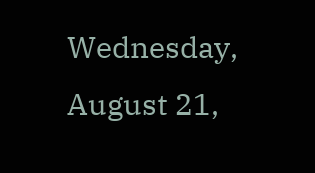Wednesday, August 21,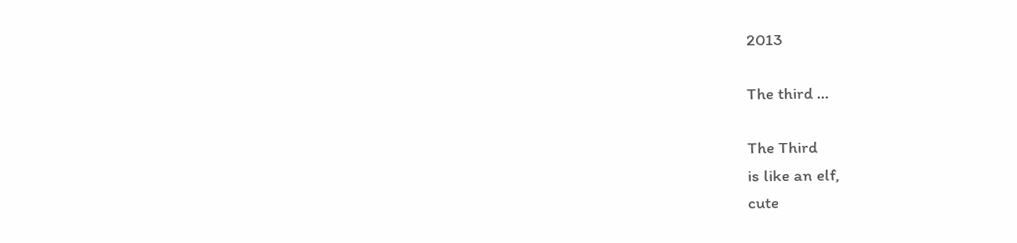2013

The third ...

The Third
is like an elf,
cute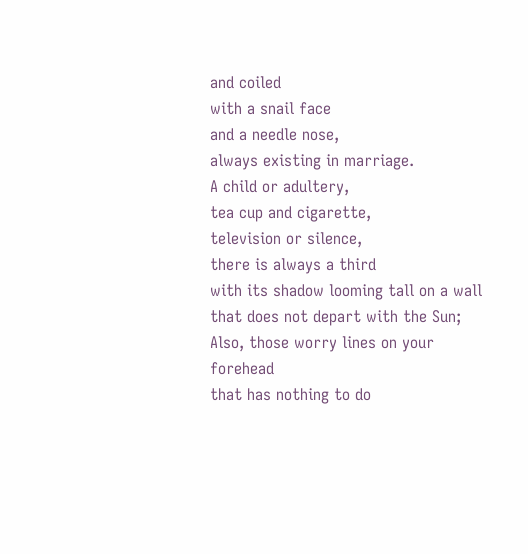and coiled
with a snail face
and a needle nose,
always existing in marriage.
A child or adultery,
tea cup and cigarette,
television or silence,
there is always a third
with its shadow looming tall on a wall
that does not depart with the Sun;
Also, those worry lines on your forehead
that has nothing to do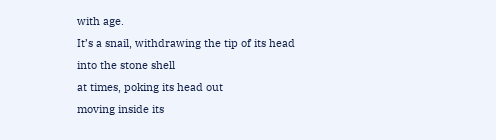with age.
It’s a snail, withdrawing the tip of its head
into the stone shell
at times, poking its head out
moving inside its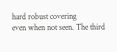hard robust covering
even when not seen. The third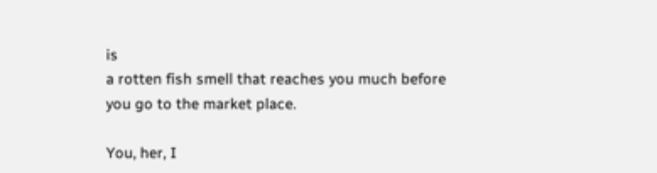is
a rotten fish smell that reaches you much before
you go to the market place.

You, her, I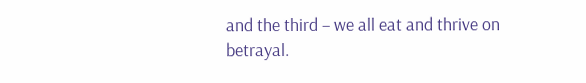and the third – we all eat and thrive on betrayal.